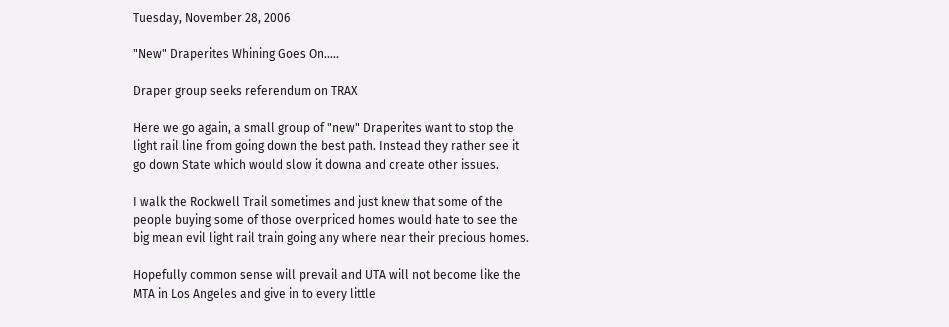Tuesday, November 28, 2006

"New" Draperites Whining Goes On.....

Draper group seeks referendum on TRAX

Here we go again, a small group of "new" Draperites want to stop the light rail line from going down the best path. Instead they rather see it go down State which would slow it downa and create other issues.

I walk the Rockwell Trail sometimes and just knew that some of the people buying some of those overpriced homes would hate to see the big mean evil light rail train going any where near their precious homes.

Hopefully common sense will prevail and UTA will not become like the MTA in Los Angeles and give in to every little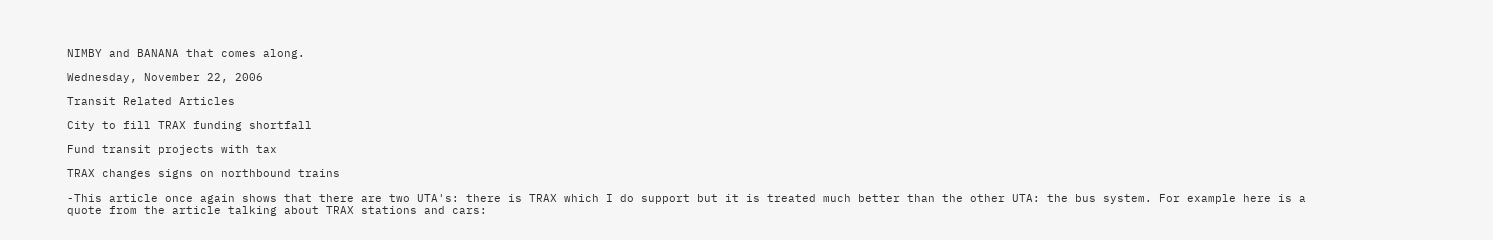NIMBY and BANANA that comes along.

Wednesday, November 22, 2006

Transit Related Articles

City to fill TRAX funding shortfall

Fund transit projects with tax

TRAX changes signs on northbound trains

-This article once again shows that there are two UTA's: there is TRAX which I do support but it is treated much better than the other UTA: the bus system. For example here is a quote from the article talking about TRAX stations and cars: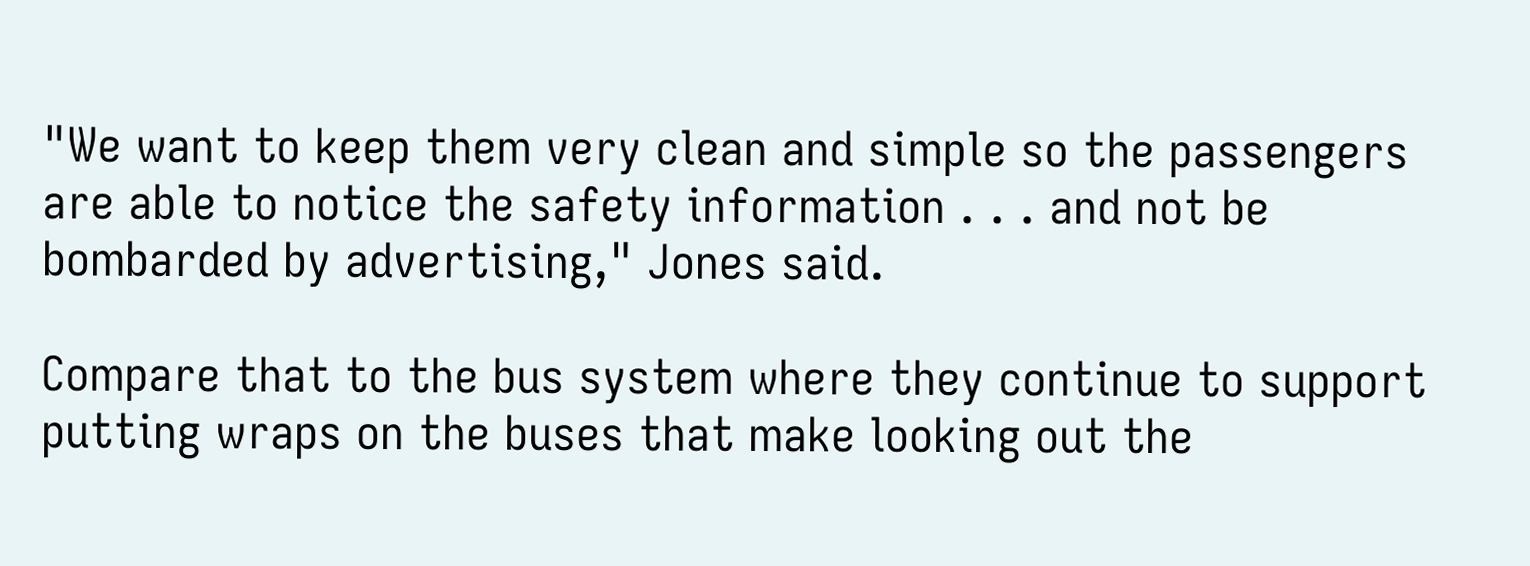"We want to keep them very clean and simple so the passengers are able to notice the safety information . . . and not be bombarded by advertising," Jones said.

Compare that to the bus system where they continue to support putting wraps on the buses that make looking out the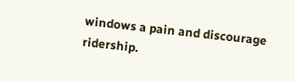windows a pain and discourage ridership.